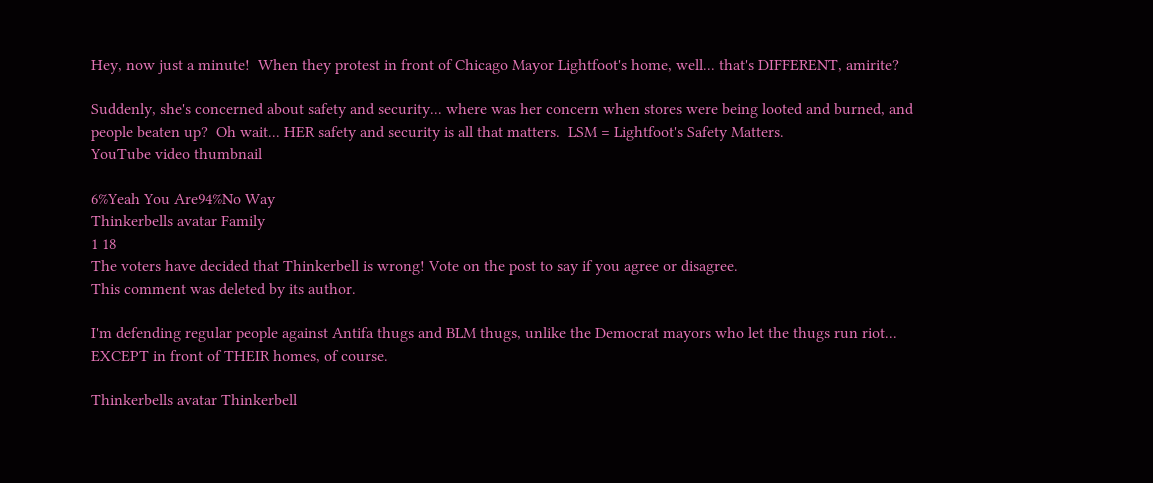Hey, now just a minute!  When they protest in front of Chicago Mayor Lightfoot's home, well... that's DIFFERENT, amirite?

Suddenly, she's concerned about safety and security... where was her concern when stores were being looted and burned, and people beaten up?  Oh wait... HER safety and security is all that matters.  LSM = Lightfoot's Safety Matters.
YouTube video thumbnail

6%Yeah You Are94%No Way
Thinkerbells avatar Family
1 18
The voters have decided that Thinkerbell is wrong! Vote on the post to say if you agree or disagree.
This comment was deleted by its author.

I'm defending regular people against Antifa thugs and BLM thugs, unlike the Democrat mayors who let the thugs run riot... EXCEPT in front of THEIR homes, of course.

Thinkerbells avatar Thinkerbell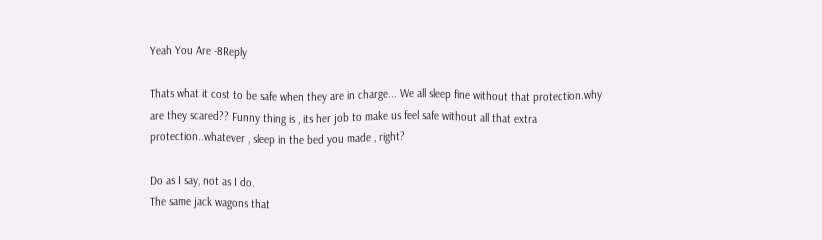Yeah You Are -8Reply

Thats what it cost to be safe when they are in charge... We all sleep fine without that protection.why are they scared?? Funny thing is , its her job to make us feel safe without all that extra protection..whatever , sleep in the bed you made , right?

Do as I say, not as I do.
The same jack wagons that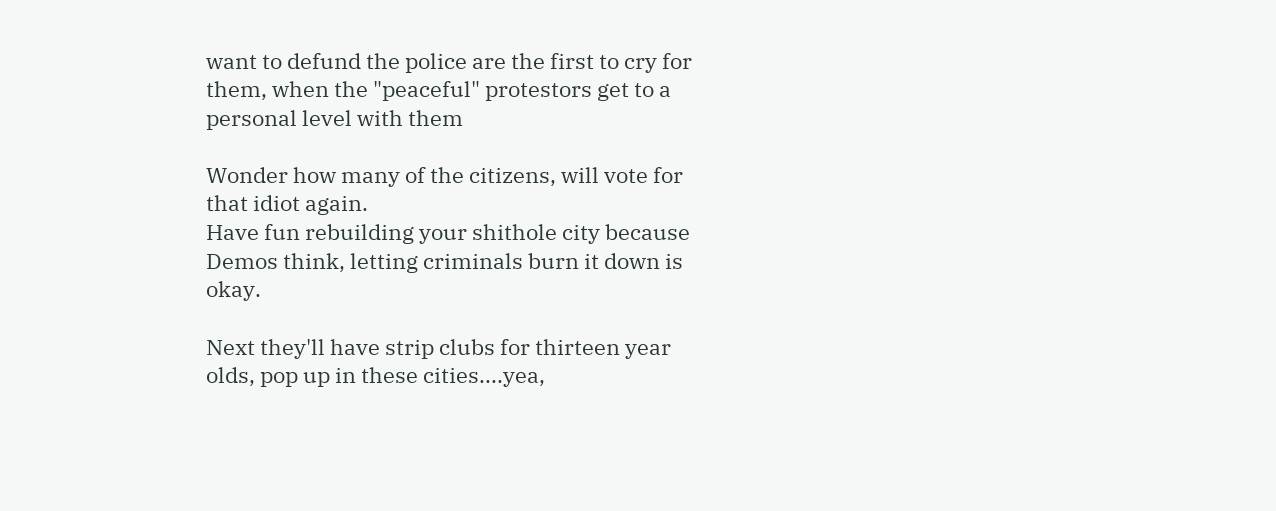want to defund the police are the first to cry for them, when the "peaceful" protestors get to a personal level with them

Wonder how many of the citizens, will vote for that idiot again.
Have fun rebuilding your shithole city because Demos think, letting criminals burn it down is okay.

Next they'll have strip clubs for thirteen year olds, pop up in these cities....yea,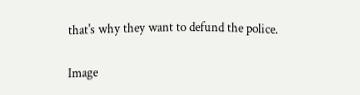that's why they want to defund the police.

Image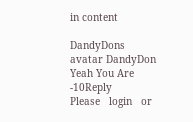in content

DandyDons avatar DandyDon Yeah You Are -10Reply
Please   login   or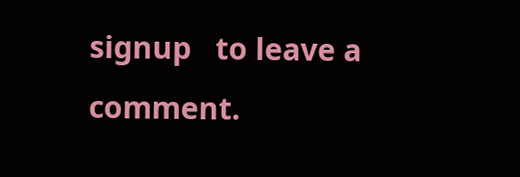signup   to leave a comment.